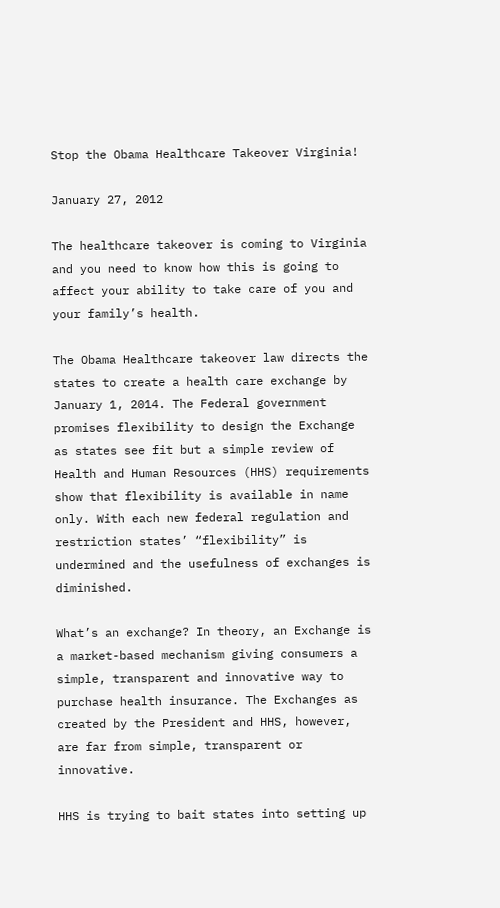Stop the Obama Healthcare Takeover Virginia!

January 27, 2012

The healthcare takeover is coming to Virginia and you need to know how this is going to affect your ability to take care of you and your family’s health.

The Obama Healthcare takeover law directs the states to create a health care exchange by January 1, 2014. The Federal government promises flexibility to design the Exchange as states see fit but a simple review of Health and Human Resources (HHS) requirements show that flexibility is available in name only. With each new federal regulation and restriction states’ “flexibility” is undermined and the usefulness of exchanges is diminished.

What’s an exchange? In theory, an Exchange is a market-based mechanism giving consumers a simple, transparent and innovative way to purchase health insurance. The Exchanges as created by the President and HHS, however, are far from simple, transparent or innovative.

HHS is trying to bait states into setting up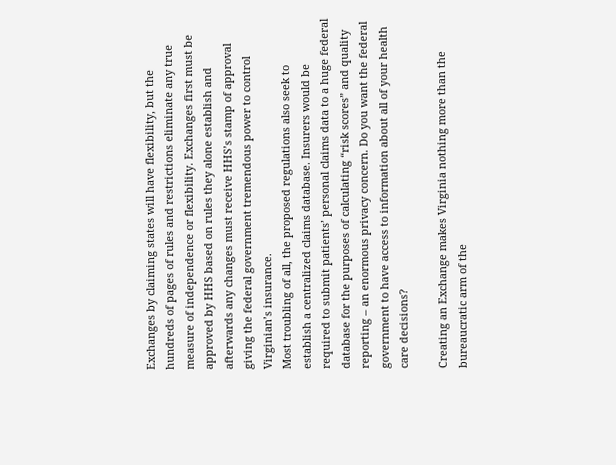Exchanges by claiming states will have flexibility, but the hundreds of pages of rules and restrictions eliminate any true measure of independence or flexibility. Exchanges first must be approved by HHS based on rules they alone establish and afterwards any changes must receive HHS’s stamp of approval giving the federal government tremendous power to control Virginian’s insurance.
Most troubling of all, the proposed regulations also seek to establish a centralized claims database. Insurers would be required to submit patients’ personal claims data to a huge federal database for the purposes of calculating “risk scores” and quality reporting – an enormous privacy concern. Do you want the federal government to have access to information about all of your health care decisions?

Creating an Exchange makes Virginia nothing more than the bureaucratic arm of the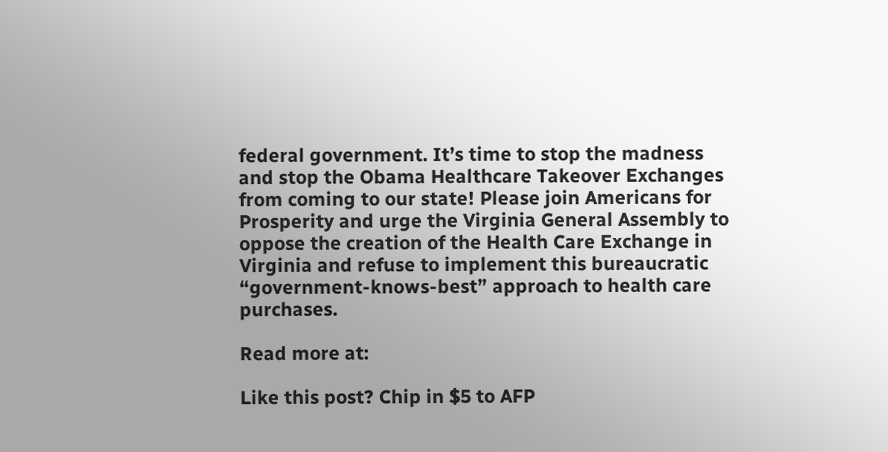federal government. It’s time to stop the madness and stop the Obama Healthcare Takeover Exchanges from coming to our state! Please join Americans for Prosperity and urge the Virginia General Assembly to oppose the creation of the Health Care Exchange in Virginia and refuse to implement this bureaucratic “government-knows-best” approach to health care purchases.

Read more at:

Like this post? Chip in $5 to AFP